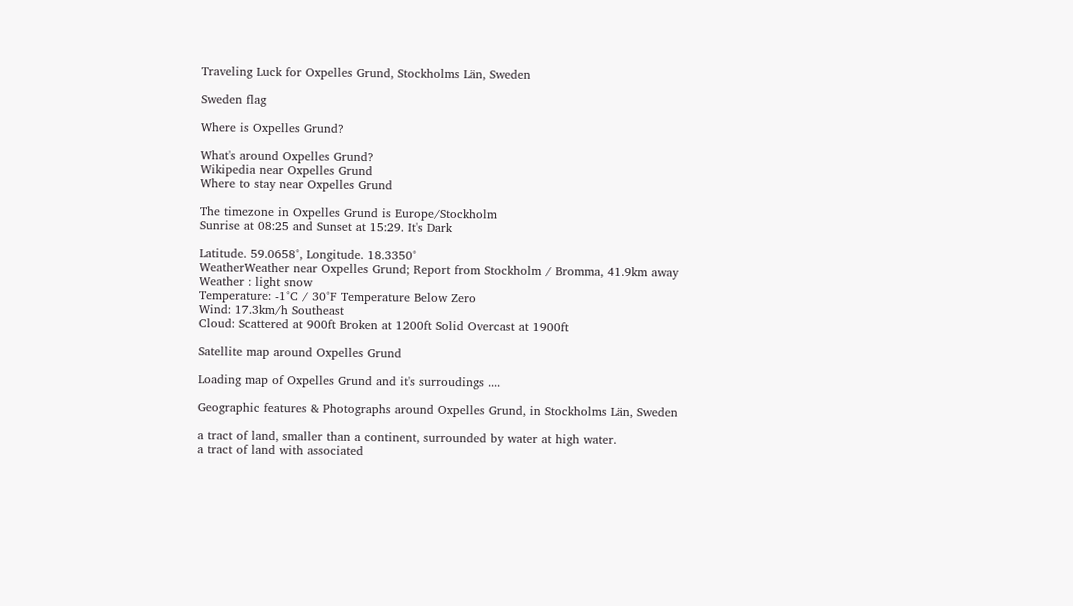Traveling Luck for Oxpelles Grund, Stockholms Län, Sweden

Sweden flag

Where is Oxpelles Grund?

What's around Oxpelles Grund?
Wikipedia near Oxpelles Grund
Where to stay near Oxpelles Grund

The timezone in Oxpelles Grund is Europe/Stockholm
Sunrise at 08:25 and Sunset at 15:29. It's Dark

Latitude. 59.0658°, Longitude. 18.3350°
WeatherWeather near Oxpelles Grund; Report from Stockholm / Bromma, 41.9km away
Weather : light snow
Temperature: -1°C / 30°F Temperature Below Zero
Wind: 17.3km/h Southeast
Cloud: Scattered at 900ft Broken at 1200ft Solid Overcast at 1900ft

Satellite map around Oxpelles Grund

Loading map of Oxpelles Grund and it's surroudings ....

Geographic features & Photographs around Oxpelles Grund, in Stockholms Län, Sweden

a tract of land, smaller than a continent, surrounded by water at high water.
a tract of land with associated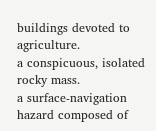buildings devoted to agriculture.
a conspicuous, isolated rocky mass.
a surface-navigation hazard composed of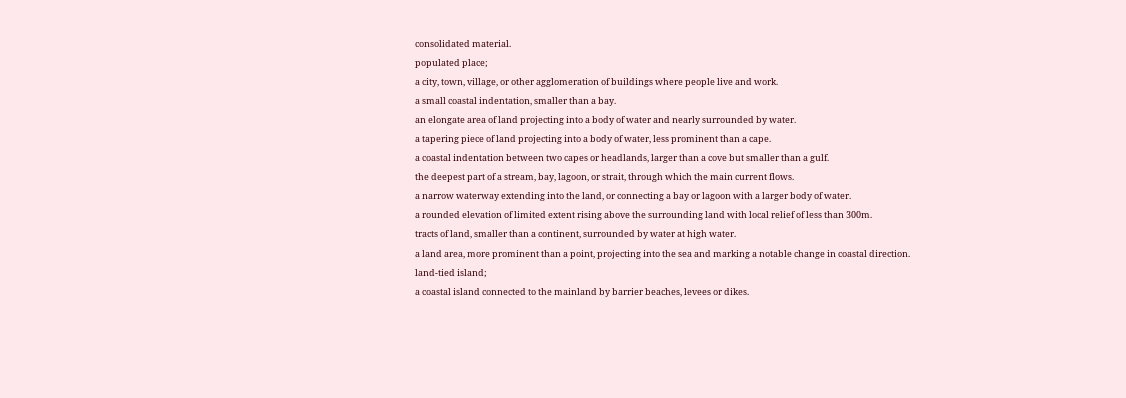consolidated material.
populated place;
a city, town, village, or other agglomeration of buildings where people live and work.
a small coastal indentation, smaller than a bay.
an elongate area of land projecting into a body of water and nearly surrounded by water.
a tapering piece of land projecting into a body of water, less prominent than a cape.
a coastal indentation between two capes or headlands, larger than a cove but smaller than a gulf.
the deepest part of a stream, bay, lagoon, or strait, through which the main current flows.
a narrow waterway extending into the land, or connecting a bay or lagoon with a larger body of water.
a rounded elevation of limited extent rising above the surrounding land with local relief of less than 300m.
tracts of land, smaller than a continent, surrounded by water at high water.
a land area, more prominent than a point, projecting into the sea and marking a notable change in coastal direction.
land-tied island;
a coastal island connected to the mainland by barrier beaches, levees or dikes.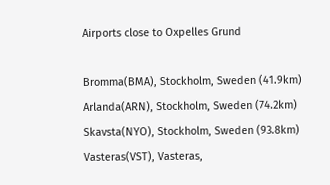Airports close to Oxpelles Grund

Bromma(BMA), Stockholm, Sweden (41.9km)
Arlanda(ARN), Stockholm, Sweden (74.2km)
Skavsta(NYO), Stockholm, Sweden (93.8km)
Vasteras(VST), Vasteras,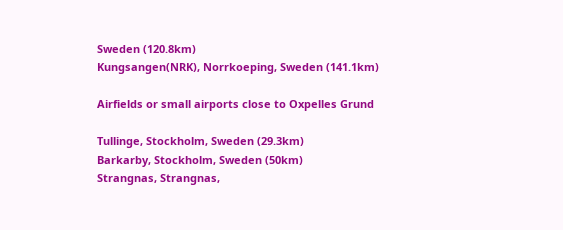Sweden (120.8km)
Kungsangen(NRK), Norrkoeping, Sweden (141.1km)

Airfields or small airports close to Oxpelles Grund

Tullinge, Stockholm, Sweden (29.3km)
Barkarby, Stockholm, Sweden (50km)
Strangnas, Strangnas,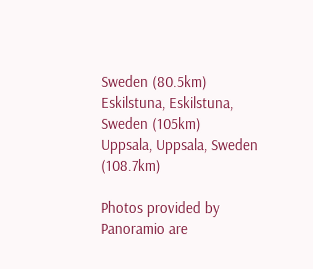Sweden (80.5km)
Eskilstuna, Eskilstuna, Sweden (105km)
Uppsala, Uppsala, Sweden (108.7km)

Photos provided by Panoramio are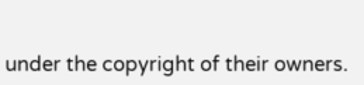under the copyright of their owners.